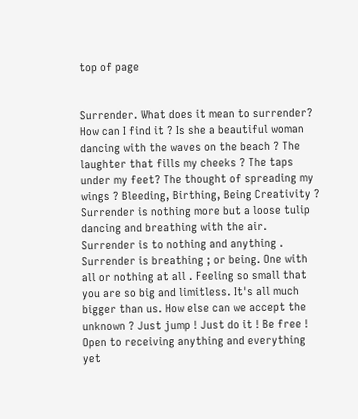top of page


Surrender. What does it mean to surrender? How can I find it ? Is she a beautiful woman dancing with the waves on the beach ? The laughter that fills my cheeks ? The taps under my feet? The thought of spreading my wings ? Bleeding, Birthing, Being Creativity ? Surrender is nothing more but a loose tulip dancing and breathing with the air. Surrender is to nothing and anything . Surrender is breathing ; or being. One with all or nothing at all . Feeling so small that you are so big and limitless. It's all much bigger than us. How else can we accept the unknown ? Just jump ! Just do it ! Be free ! Open to receiving anything and everything yet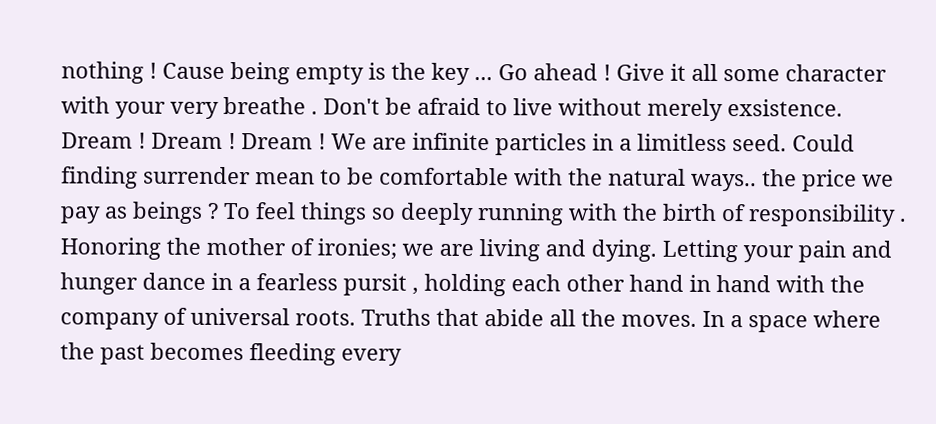nothing ! Cause being empty is the key ... Go ahead ! Give it all some character with your very breathe . Don't be afraid to live without merely exsistence. Dream ! Dream ! Dream ! We are infinite particles in a limitless seed. Could finding surrender mean to be comfortable with the natural ways.. the price we pay as beings ? To feel things so deeply running with the birth of responsibility . Honoring the mother of ironies; we are living and dying. Letting your pain and hunger dance in a fearless pursit , holding each other hand in hand with the company of universal roots. Truths that abide all the moves. In a space where the past becomes fleeding every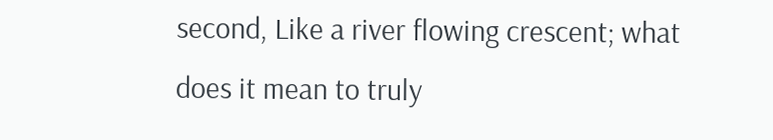second, Like a river flowing crescent; what does it mean to truly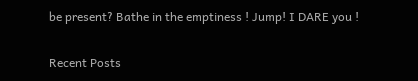be present? Bathe in the emptiness ! Jump! I DARE you !

Recent Posts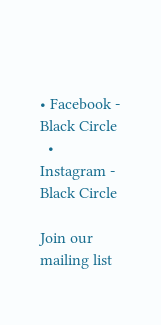• Facebook - Black Circle
  • Instagram - Black Circle

Join our mailing list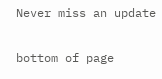Never miss an update

bottom of page